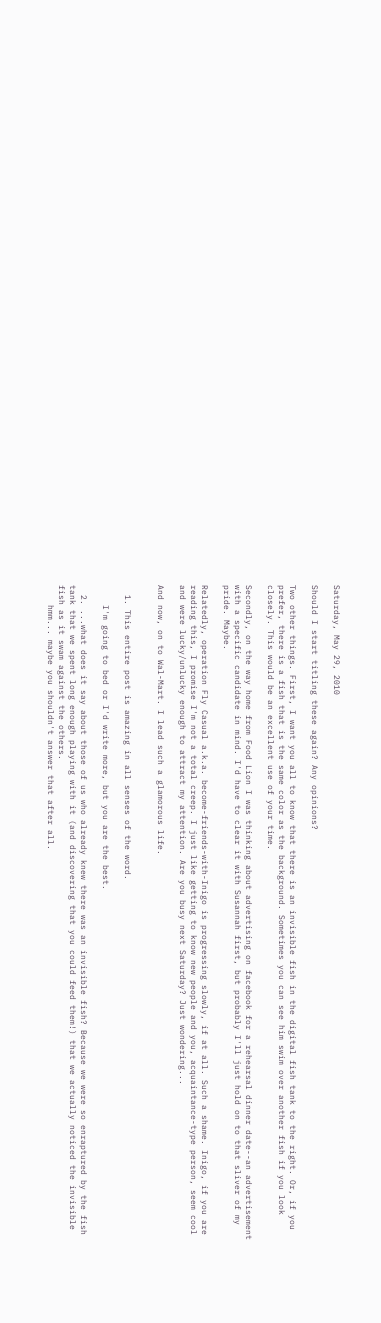Saturday, May 29, 2010

Should I start titling these again? Any opinions?

Two other things. First, I want you all to know that there is an invisible fish in the digital fish tank to the right. Or, if you prefer, there is a fish that is the same color as the background. Sometimes you can see him swim over another fish if you look closely. This would be an excellent use of your time.

Secondly, on the way home from Food Lion I was thinking about advertising on facebook for a rehearsal dinner date--an advertisement with a specific candidate in mind. I'd have to clear it with Susannah first, but probably I'll just hold on to that sliver of my pride. Maybe.

Relatedly, operation Fly Casual a.k.a. become-friends-with-Inigo is progressing slowly, if at all. Such a shame. Inigo, if you are reading this, I promise I'm not a total creep. I just like getting to know new people and you, acquaintance-type person, seem cool and were lucky/unlucky enough to attract my attention. Are you busy next Saturday? Just wondering...

And now, on to Wal-Mart. I lead such a glamorous life.


  1. This entire post is amazing in all senses of the word.

    I'm going to bed or I'd write more, but you are the best.

  2. ...what does it say about those of us who already knew there was an invisible fish? Because we were so enraptured by the fish tank that we spent long enough playing with it (and discovering that you could feed them!) that we actually noticed the invisible fish as it swam against the others.
    hmm... maybe you shouldn't answer that after all.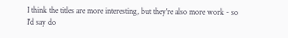I think the titles are more interesting, but they're also more work - so I'd say do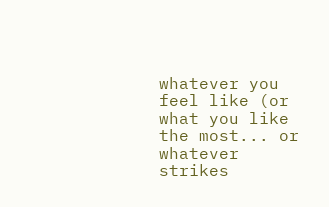whatever you feel like (or what you like the most... or whatever strikes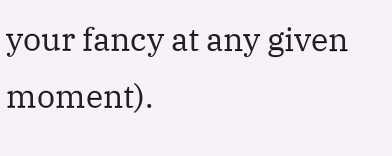your fancy at any given moment).